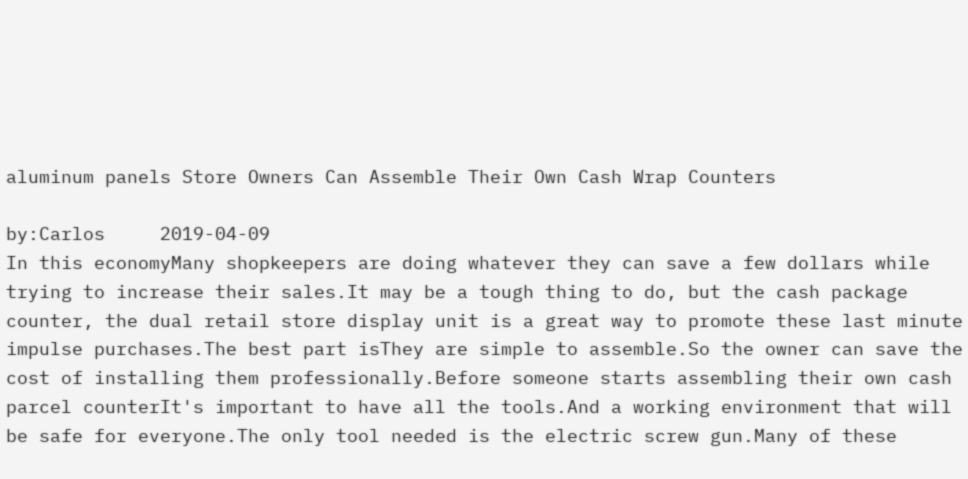aluminum panels Store Owners Can Assemble Their Own Cash Wrap Counters

by:Carlos     2019-04-09
In this economyMany shopkeepers are doing whatever they can save a few dollars while trying to increase their sales.It may be a tough thing to do, but the cash package counter, the dual retail store display unit is a great way to promote these last minute impulse purchases.The best part isThey are simple to assemble.So the owner can save the cost of installing them professionally.Before someone starts assembling their own cash parcel counterIt's important to have all the tools.And a working environment that will be safe for everyone.The only tool needed is the electric screw gun.Many of these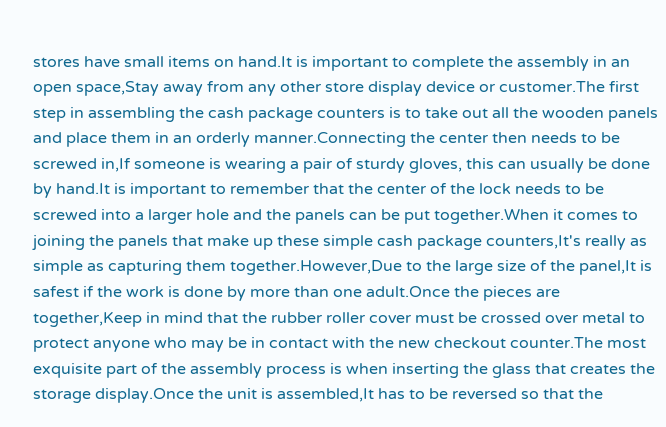stores have small items on hand.It is important to complete the assembly in an open space,Stay away from any other store display device or customer.The first step in assembling the cash package counters is to take out all the wooden panels and place them in an orderly manner.Connecting the center then needs to be screwed in,If someone is wearing a pair of sturdy gloves, this can usually be done by hand.It is important to remember that the center of the lock needs to be screwed into a larger hole and the panels can be put together.When it comes to joining the panels that make up these simple cash package counters,It's really as simple as capturing them together.However,Due to the large size of the panel,It is safest if the work is done by more than one adult.Once the pieces are together,Keep in mind that the rubber roller cover must be crossed over metal to protect anyone who may be in contact with the new checkout counter.The most exquisite part of the assembly process is when inserting the glass that creates the storage display.Once the unit is assembled,It has to be reversed so that the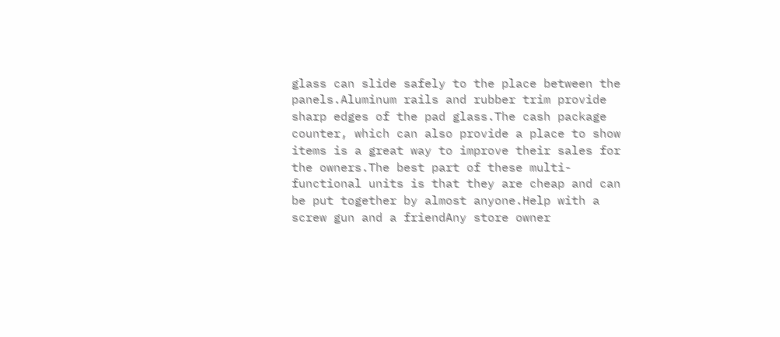glass can slide safely to the place between the panels.Aluminum rails and rubber trim provide sharp edges of the pad glass.The cash package counter, which can also provide a place to show items is a great way to improve their sales for the owners.The best part of these multi-functional units is that they are cheap and can be put together by almost anyone.Help with a screw gun and a friendAny store owner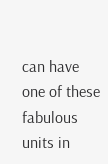can have one of these fabulous units in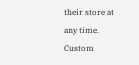their store at any time.
Custom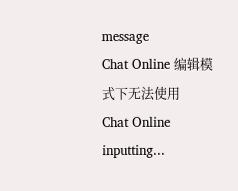message
Chat Online 编辑模式下无法使用
Chat Online inputting...